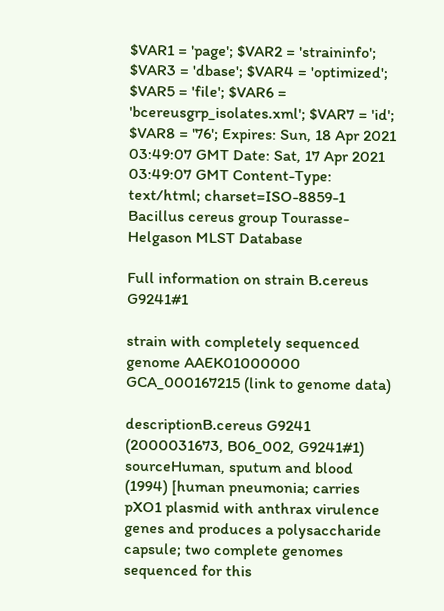$VAR1 = 'page'; $VAR2 = 'straininfo'; $VAR3 = 'dbase'; $VAR4 = 'optimized'; $VAR5 = 'file'; $VAR6 = 'bcereusgrp_isolates.xml'; $VAR7 = 'id'; $VAR8 = '76'; Expires: Sun, 18 Apr 2021 03:49:07 GMT Date: Sat, 17 Apr 2021 03:49:07 GMT Content-Type: text/html; charset=ISO-8859-1 Bacillus cereus group Tourasse-Helgason MLST Database

Full information on strain B.cereus G9241#1

strain with completely sequenced genome AAEK01000000 GCA_000167215 (link to genome data)

descriptionB.cereus G9241 (2000031673, B06_002, G9241#1)
sourceHuman, sputum and blood (1994) [human pneumonia; carries pXO1 plasmid with anthrax virulence genes and produces a polysaccharide capsule; two complete genomes sequenced for this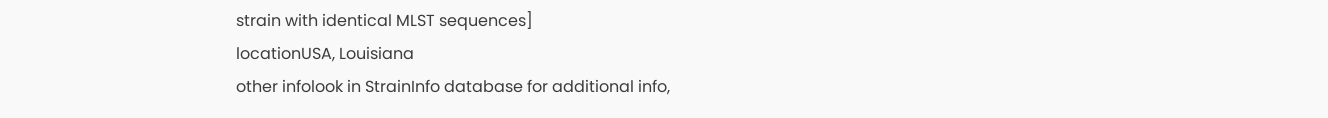strain with identical MLST sequences]
locationUSA, Louisiana
other infolook in StrainInfo database for additional info,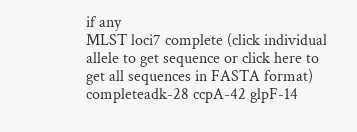if any
MLST loci7 complete (click individual allele to get sequence or click here to get all sequences in FASTA format)
completeadk-28 ccpA-42 glpF-14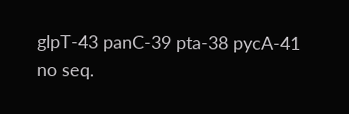glpT-43 panC-39 pta-38 pycA-41
no seq.